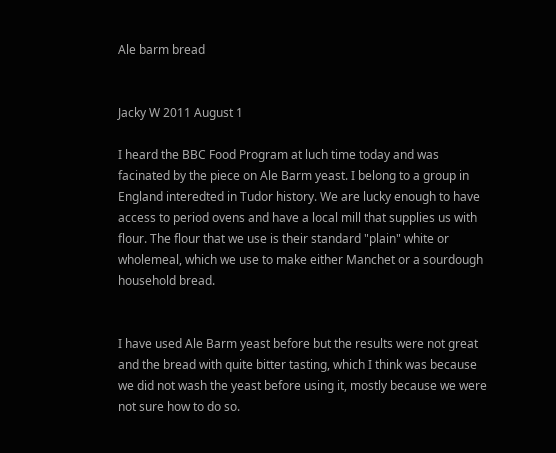Ale barm bread


Jacky W 2011 August 1

I heard the BBC Food Program at luch time today and was facinated by the piece on Ale Barm yeast. I belong to a group in England interedted in Tudor history. We are lucky enough to have access to period ovens and have a local mill that supplies us with flour. The flour that we use is their standard "plain" white or wholemeal, which we use to make either Manchet or a sourdough household bread.


I have used Ale Barm yeast before but the results were not great and the bread with quite bitter tasting, which I think was because we did not wash the yeast before using it, mostly because we were not sure how to do so.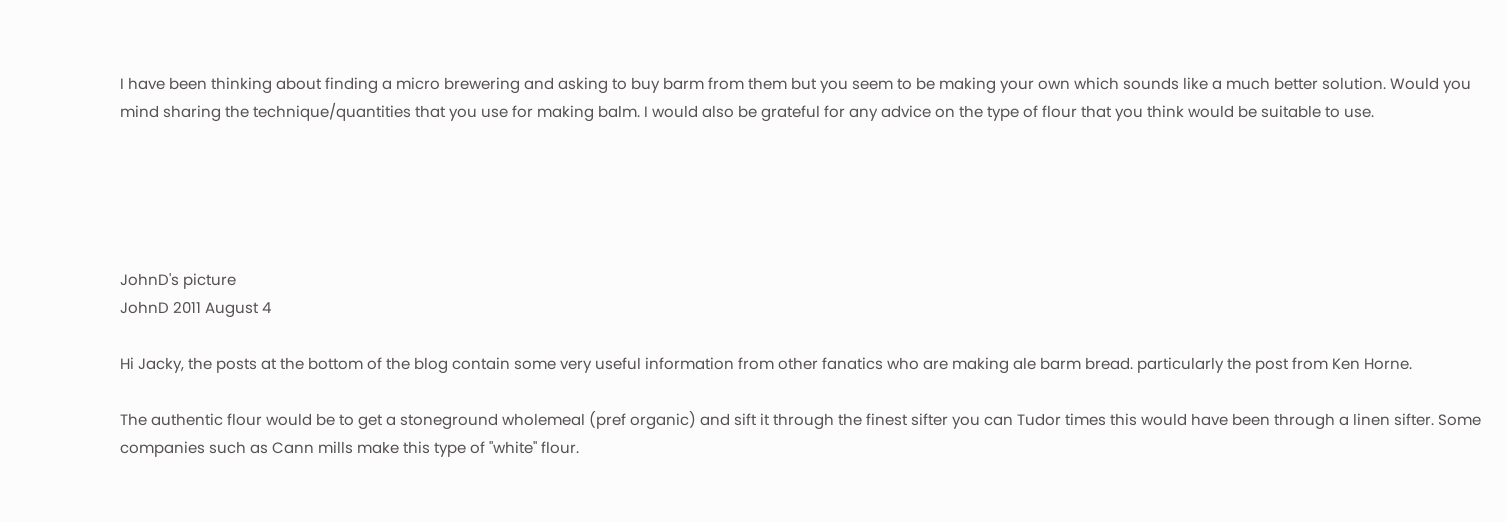I have been thinking about finding a micro brewering and asking to buy barm from them but you seem to be making your own which sounds like a much better solution. Would you mind sharing the technique/quantities that you use for making balm. I would also be grateful for any advice on the type of flour that you think would be suitable to use.





JohnD's picture
JohnD 2011 August 4

Hi Jacky, the posts at the bottom of the blog contain some very useful information from other fanatics who are making ale barm bread. particularly the post from Ken Horne.

The authentic flour would be to get a stoneground wholemeal (pref organic) and sift it through the finest sifter you can Tudor times this would have been through a linen sifter. Some companies such as Cann mills make this type of "white" flour.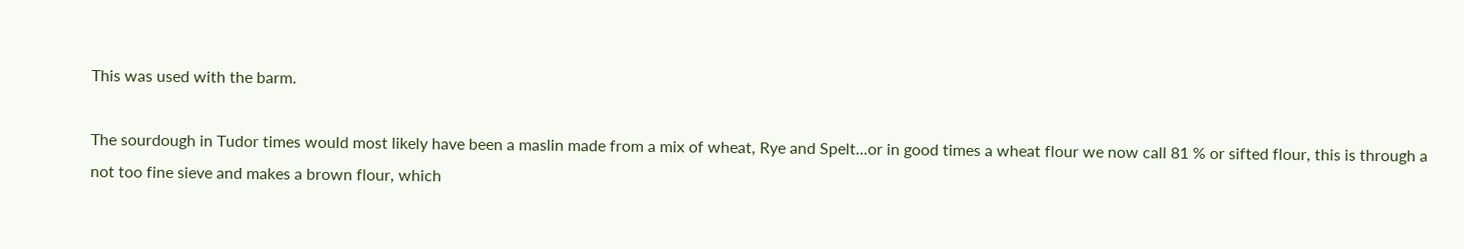This was used with the barm.

The sourdough in Tudor times would most likely have been a maslin made from a mix of wheat, Rye and Spelt...or in good times a wheat flour we now call 81 % or sifted flour, this is through a not too fine sieve and makes a brown flour, which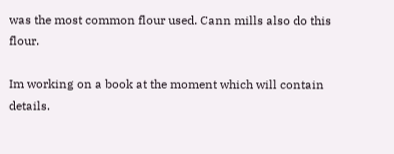was the most common flour used. Cann mills also do this flour.

Im working on a book at the moment which will contain details.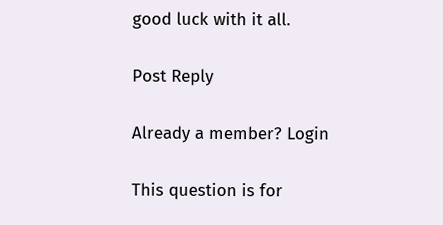good luck with it all.

Post Reply

Already a member? Login

This question is for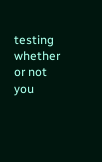testing whether or not you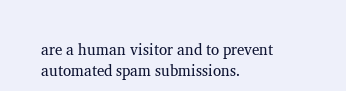are a human visitor and to prevent automated spam submissions.